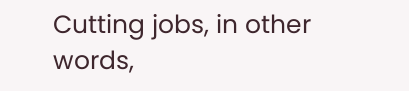Cutting jobs, in other words,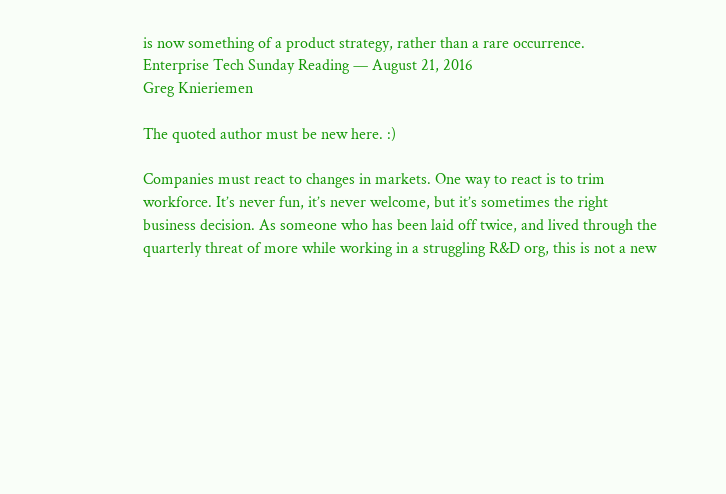is now something of a product strategy, rather than a rare occurrence.
Enterprise Tech Sunday Reading — August 21, 2016
Greg Knieriemen

The quoted author must be new here. :)

Companies must react to changes in markets. One way to react is to trim workforce. It’s never fun, it’s never welcome, but it’s sometimes the right business decision. As someone who has been laid off twice, and lived through the quarterly threat of more while working in a struggling R&D org, this is not a new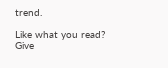trend.

Like what you read? Give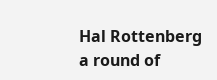Hal Rottenberg a round of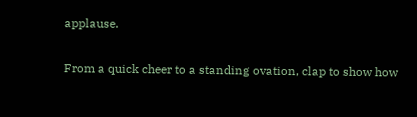applause.

From a quick cheer to a standing ovation, clap to show how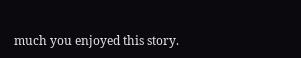much you enjoyed this story.